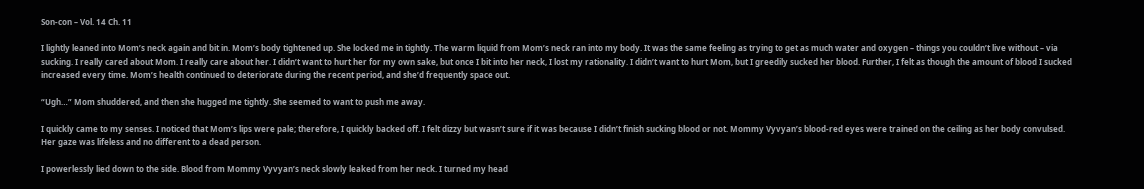Son-con – Vol. 14 Ch. 11

I lightly leaned into Mom’s neck again and bit in. Mom’s body tightened up. She locked me in tightly. The warm liquid from Mom’s neck ran into my body. It was the same feeling as trying to get as much water and oxygen – things you couldn’t live without – via sucking. I really cared about Mom. I really care about her. I didn’t want to hurt her for my own sake, but once I bit into her neck, I lost my rationality. I didn’t want to hurt Mom, but I greedily sucked her blood. Further, I felt as though the amount of blood I sucked increased every time. Mom’s health continued to deteriorate during the recent period, and she’d frequently space out.

“Ugh…” Mom shuddered, and then she hugged me tightly. She seemed to want to push me away.

I quickly came to my senses. I noticed that Mom’s lips were pale; therefore, I quickly backed off. I felt dizzy but wasn’t sure if it was because I didn’t finish sucking blood or not. Mommy Vyvyan’s blood-red eyes were trained on the ceiling as her body convulsed. Her gaze was lifeless and no different to a dead person.

I powerlessly lied down to the side. Blood from Mommy Vyvyan’s neck slowly leaked from her neck. I turned my head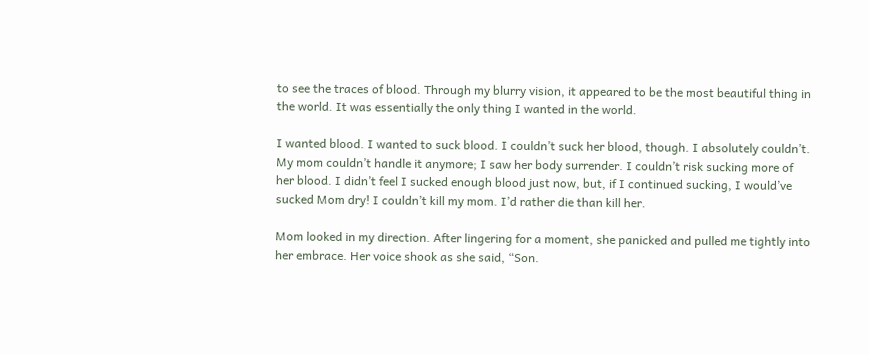to see the traces of blood. Through my blurry vision, it appeared to be the most beautiful thing in the world. It was essentially the only thing I wanted in the world.

I wanted blood. I wanted to suck blood. I couldn’t suck her blood, though. I absolutely couldn’t. My mom couldn’t handle it anymore; I saw her body surrender. I couldn’t risk sucking more of her blood. I didn’t feel I sucked enough blood just now, but, if I continued sucking, I would’ve sucked Mom dry! I couldn’t kill my mom. I’d rather die than kill her.

Mom looked in my direction. After lingering for a moment, she panicked and pulled me tightly into her embrace. Her voice shook as she said, “Son.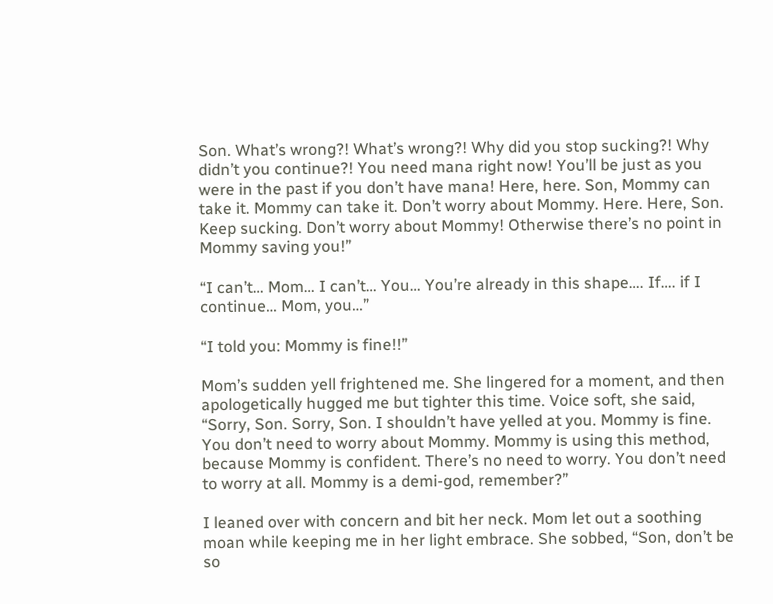Son. What’s wrong?! What’s wrong?! Why did you stop sucking?! Why didn’t you continue?! You need mana right now! You’ll be just as you were in the past if you don’t have mana! Here, here. Son, Mommy can take it. Mommy can take it. Don’t worry about Mommy. Here. Here, Son. Keep sucking. Don’t worry about Mommy! Otherwise there’s no point in Mommy saving you!”

“I can’t… Mom… I can’t… You… You’re already in this shape…. If…. if I continue… Mom, you…”

“I told you: Mommy is fine!!”

Mom’s sudden yell frightened me. She lingered for a moment, and then apologetically hugged me but tighter this time. Voice soft, she said, “Sorry, Son. Sorry, Son. I shouldn’t have yelled at you. Mommy is fine. You don’t need to worry about Mommy. Mommy is using this method, because Mommy is confident. There’s no need to worry. You don’t need to worry at all. Mommy is a demi-god, remember?”

I leaned over with concern and bit her neck. Mom let out a soothing moan while keeping me in her light embrace. She sobbed, “Son, don’t be so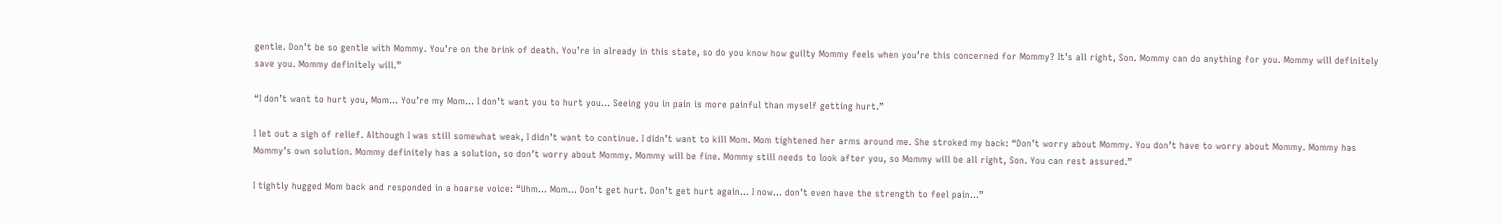gentle. Don’t be so gentle with Mommy. You’re on the brink of death. You’re in already in this state, so do you know how guilty Mommy feels when you’re this concerned for Mommy? It’s all right, Son. Mommy can do anything for you. Mommy will definitely save you. Mommy definitely will.”

“I don’t want to hurt you, Mom… You’re my Mom… I don’t want you to hurt you… Seeing you in pain is more painful than myself getting hurt.”

I let out a sigh of relief. Although I was still somewhat weak, I didn’t want to continue. I didn’t want to kill Mom. Mom tightened her arms around me. She stroked my back: “Don’t worry about Mommy. You don’t have to worry about Mommy. Mommy has Mommy’s own solution. Mommy definitely has a solution, so don’t worry about Mommy. Mommy will be fine. Mommy still needs to look after you, so Mommy will be all right, Son. You can rest assured.”

I tightly hugged Mom back and responded in a hoarse voice: “Uhm… Mom… Don’t get hurt. Don’t get hurt again… I now… don’t even have the strength to feel pain…”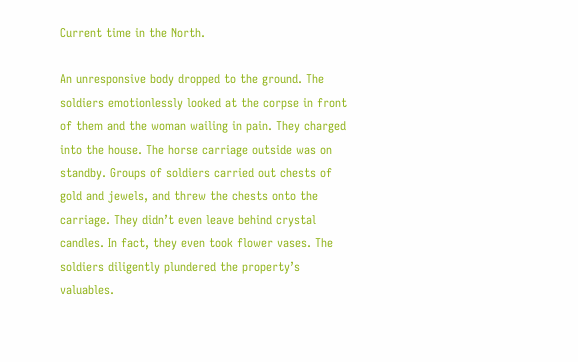Current time in the North.

An unresponsive body dropped to the ground. The soldiers emotionlessly looked at the corpse in front of them and the woman wailing in pain. They charged into the house. The horse carriage outside was on standby. Groups of soldiers carried out chests of gold and jewels, and threw the chests onto the carriage. They didn’t even leave behind crystal candles. In fact, they even took flower vases. The soldiers diligently plundered the property’s valuables.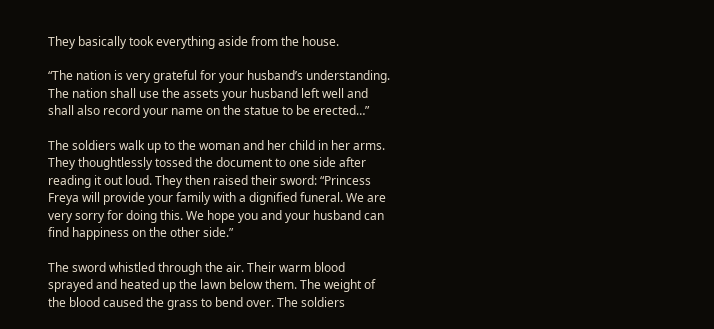They basically took everything aside from the house.

“The nation is very grateful for your husband’s understanding. The nation shall use the assets your husband left well and shall also record your name on the statue to be erected…”

The soldiers walk up to the woman and her child in her arms. They thoughtlessly tossed the document to one side after reading it out loud. They then raised their sword: “Princess Freya will provide your family with a dignified funeral. We are very sorry for doing this. We hope you and your husband can find happiness on the other side.”

The sword whistled through the air. Their warm blood sprayed and heated up the lawn below them. The weight of the blood caused the grass to bend over. The soldiers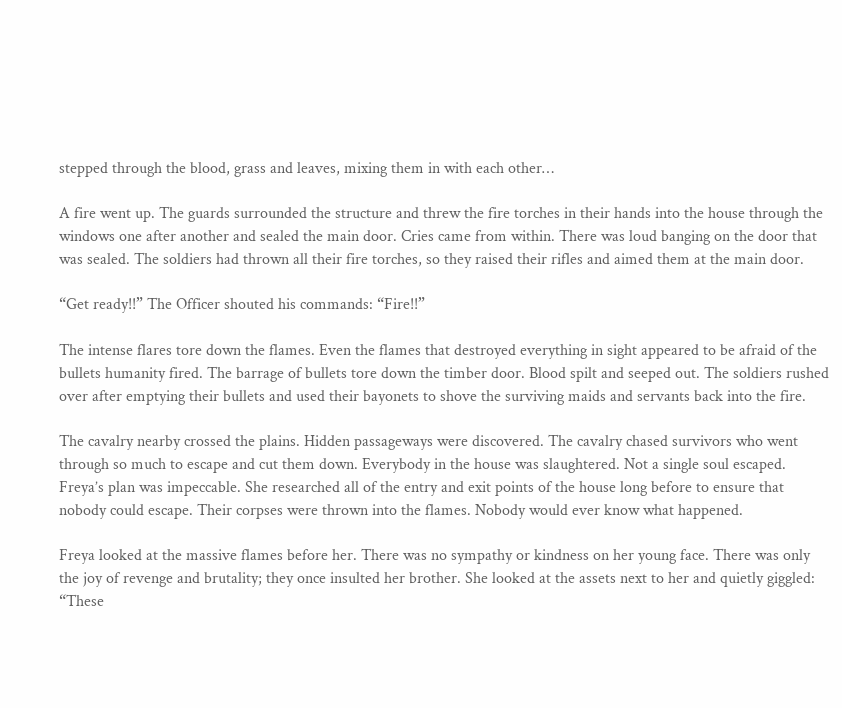stepped through the blood, grass and leaves, mixing them in with each other…

A fire went up. The guards surrounded the structure and threw the fire torches in their hands into the house through the windows one after another and sealed the main door. Cries came from within. There was loud banging on the door that was sealed. The soldiers had thrown all their fire torches, so they raised their rifles and aimed them at the main door.

“Get ready!!” The Officer shouted his commands: “Fire!!”

The intense flares tore down the flames. Even the flames that destroyed everything in sight appeared to be afraid of the bullets humanity fired. The barrage of bullets tore down the timber door. Blood spilt and seeped out. The soldiers rushed over after emptying their bullets and used their bayonets to shove the surviving maids and servants back into the fire.

The cavalry nearby crossed the plains. Hidden passageways were discovered. The cavalry chased survivors who went through so much to escape and cut them down. Everybody in the house was slaughtered. Not a single soul escaped. Freya’s plan was impeccable. She researched all of the entry and exit points of the house long before to ensure that nobody could escape. Their corpses were thrown into the flames. Nobody would ever know what happened.

Freya looked at the massive flames before her. There was no sympathy or kindness on her young face. There was only the joy of revenge and brutality; they once insulted her brother. She looked at the assets next to her and quietly giggled: “These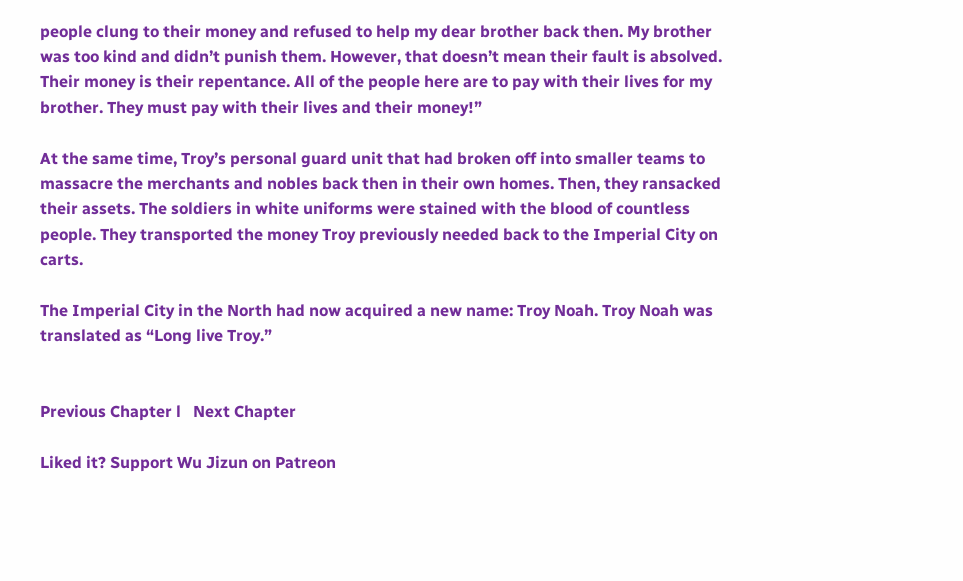people clung to their money and refused to help my dear brother back then. My brother was too kind and didn’t punish them. However, that doesn’t mean their fault is absolved. Their money is their repentance. All of the people here are to pay with their lives for my brother. They must pay with their lives and their money!”

At the same time, Troy’s personal guard unit that had broken off into smaller teams to massacre the merchants and nobles back then in their own homes. Then, they ransacked their assets. The soldiers in white uniforms were stained with the blood of countless people. They transported the money Troy previously needed back to the Imperial City on carts.

The Imperial City in the North had now acquired a new name: Troy Noah. Troy Noah was translated as “Long live Troy.”


Previous Chapter l   Next Chapter

Liked it? Support Wu Jizun on Patreon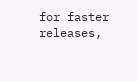for faster releases,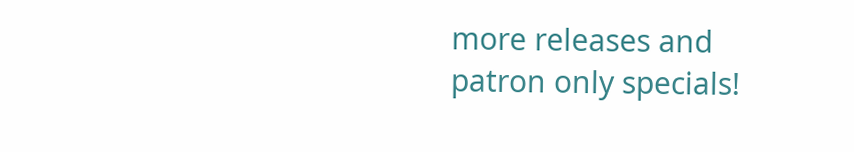more releases and patron only specials!